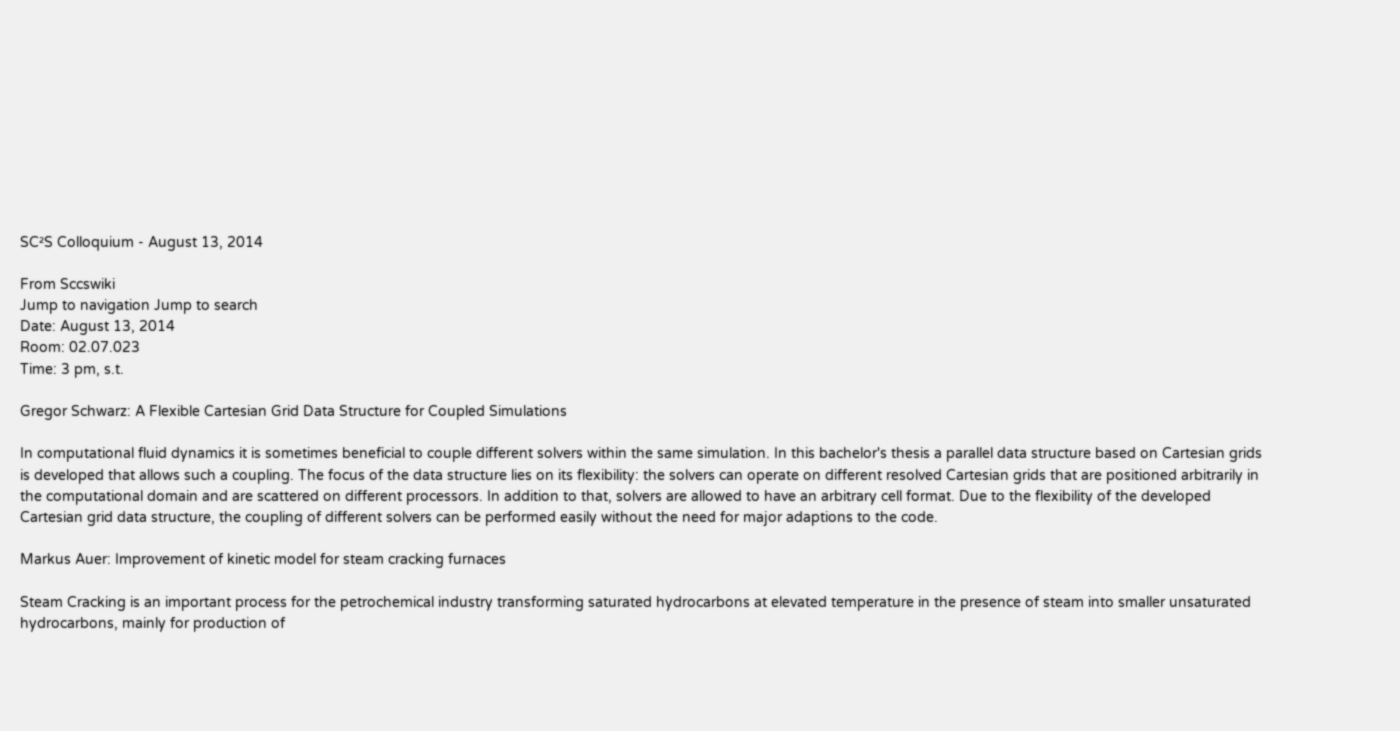SC²S Colloquium - August 13, 2014

From Sccswiki
Jump to navigation Jump to search
Date: August 13, 2014
Room: 02.07.023
Time: 3 pm, s.t.

Gregor Schwarz: A Flexible Cartesian Grid Data Structure for Coupled Simulations

In computational fluid dynamics it is sometimes beneficial to couple different solvers within the same simulation. In this bachelor's thesis a parallel data structure based on Cartesian grids is developed that allows such a coupling. The focus of the data structure lies on its flexibility: the solvers can operate on different resolved Cartesian grids that are positioned arbitrarily in the computational domain and are scattered on different processors. In addition to that, solvers are allowed to have an arbitrary cell format. Due to the flexibility of the developed Cartesian grid data structure, the coupling of different solvers can be performed easily without the need for major adaptions to the code.

Markus Auer: Improvement of kinetic model for steam cracking furnaces

Steam Cracking is an important process for the petrochemical industry transforming saturated hydrocarbons at elevated temperature in the presence of steam into smaller unsaturated hydrocarbons, mainly for production of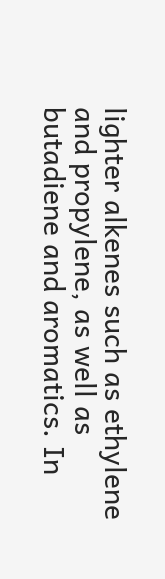lighter alkenes such as ethylene and propylene, as well as butadiene and aromatics. In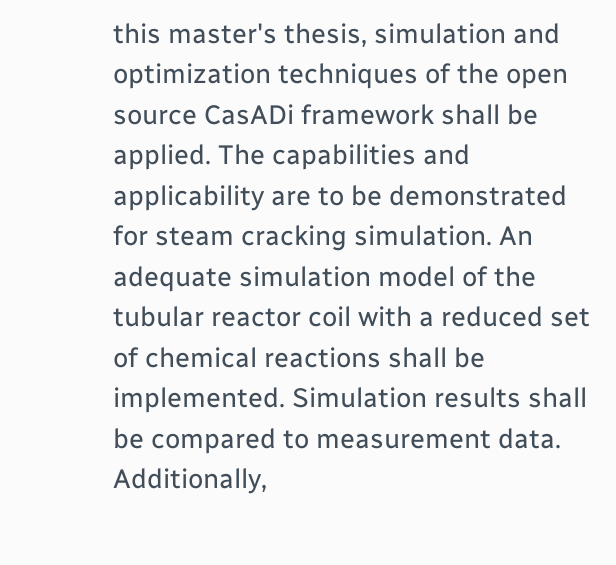this master's thesis, simulation and optimization techniques of the open source CasADi framework shall be applied. The capabilities and applicability are to be demonstrated for steam cracking simulation. An adequate simulation model of the tubular reactor coil with a reduced set of chemical reactions shall be implemented. Simulation results shall be compared to measurement data. Additionally,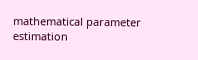mathematical parameter estimation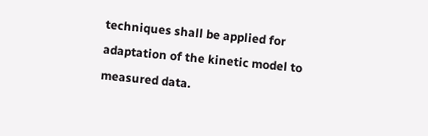techniques shall be applied for adaptation of the kinetic model to measured data.